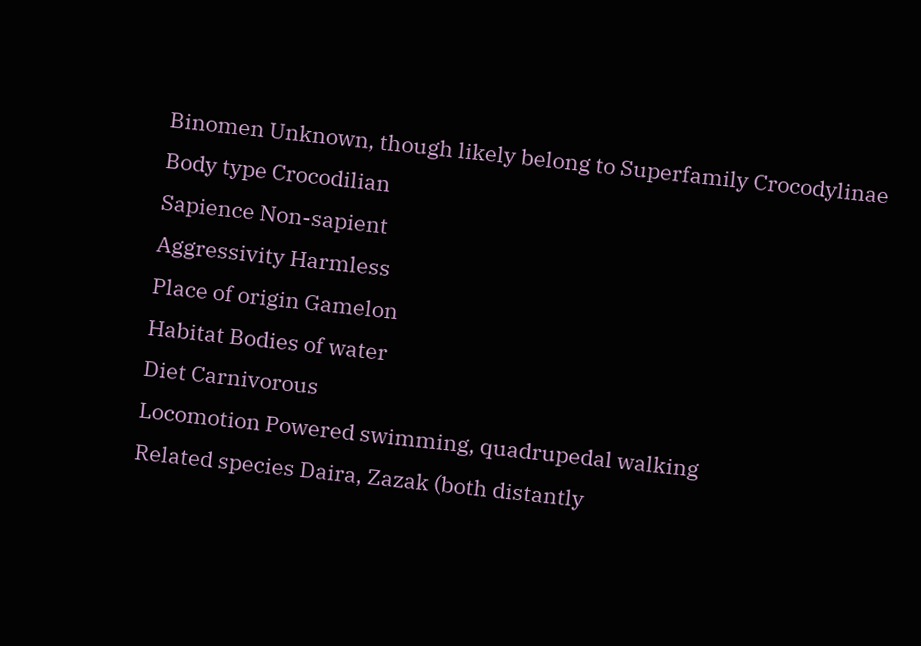Binomen Unknown, though likely belong to Superfamily Crocodylinae
Body type Crocodilian
Sapience Non-sapient
Aggressivity Harmless
Place of origin Gamelon
Habitat Bodies of water
Diet Carnivorous
Locomotion Powered swimming, quadrupedal walking
Related species Daira, Zazak (both distantly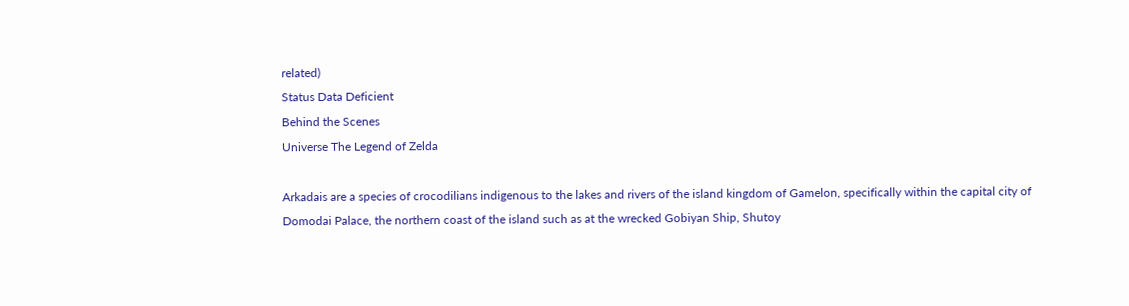related)
Status Data Deficient
Behind the Scenes
Universe The Legend of Zelda

Arkadais are a species of crocodilians indigenous to the lakes and rivers of the island kingdom of Gamelon, specifically within the capital city of Domodai Palace, the northern coast of the island such as at the wrecked Gobiyan Ship, Shutoy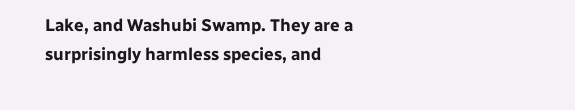Lake, and Washubi Swamp. They are a surprisingly harmless species, and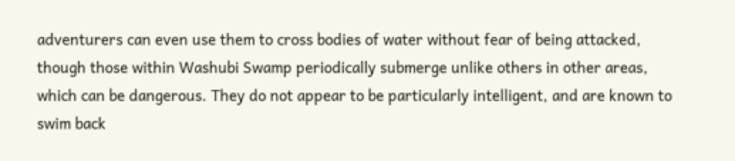adventurers can even use them to cross bodies of water without fear of being attacked, though those within Washubi Swamp periodically submerge unlike others in other areas, which can be dangerous. They do not appear to be particularly intelligent, and are known to swim back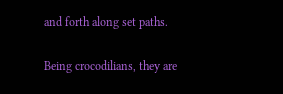and forth along set paths.

Being crocodilians, they are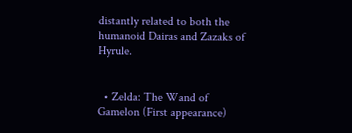distantly related to both the humanoid Dairas and Zazaks of Hyrule.


  • Zelda: The Wand of Gamelon (First appearance)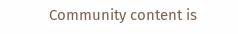Community content is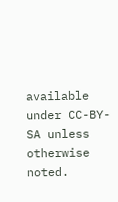available under CC-BY-SA unless otherwise noted.